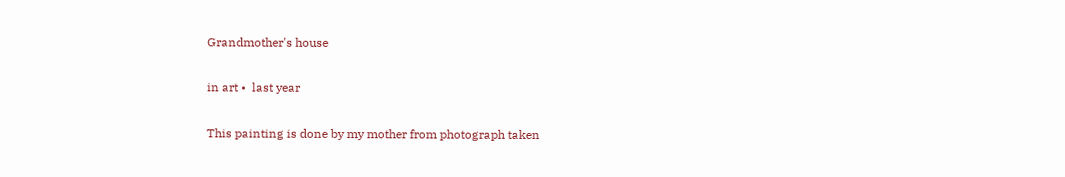Grandmother's house

in art •  last year

This painting is done by my mother from photograph taken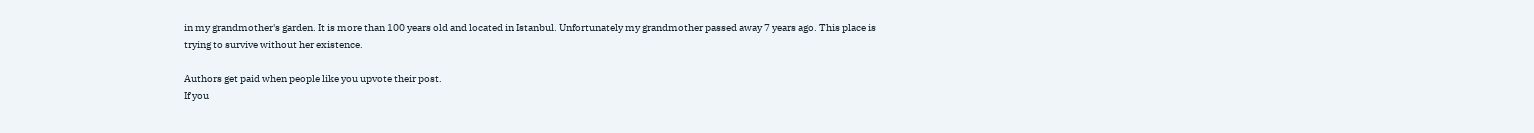in my grandmother's garden. It is more than 100 years old and located in Istanbul. Unfortunately my grandmother passed away 7 years ago. This place is trying to survive without her existence.

Authors get paid when people like you upvote their post.
If you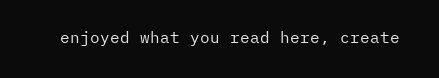enjoyed what you read here, create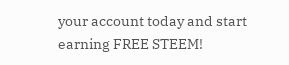your account today and start earning FREE STEEM!